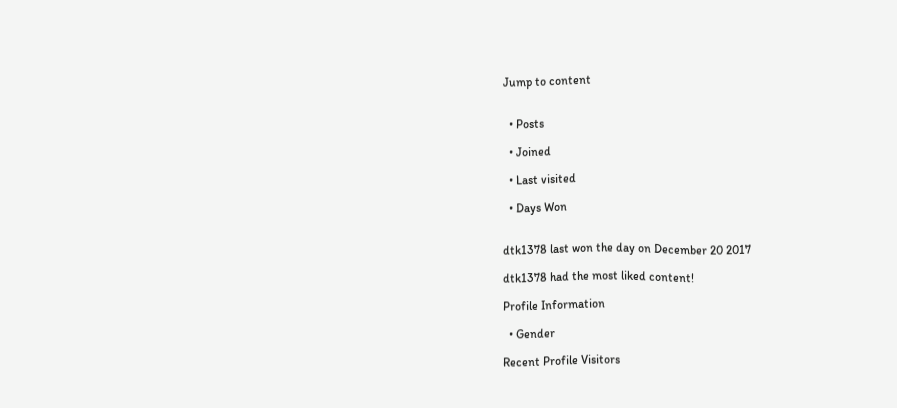Jump to content


  • Posts

  • Joined

  • Last visited

  • Days Won


dtk1378 last won the day on December 20 2017

dtk1378 had the most liked content!

Profile Information

  • Gender

Recent Profile Visitors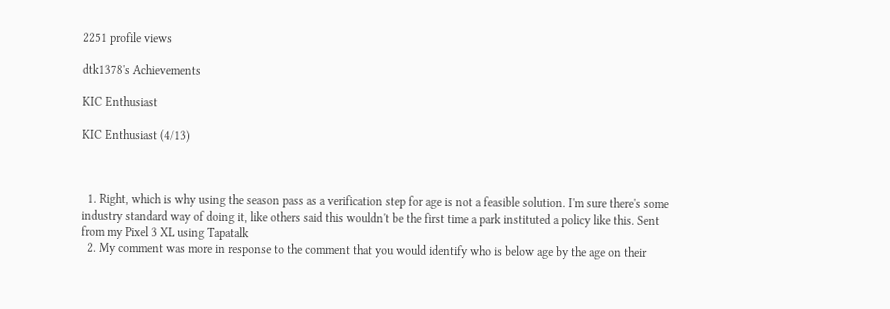2251 profile views

dtk1378's Achievements

KIC Enthusiast

KIC Enthusiast (4/13)



  1. Right, which is why using the season pass as a verification step for age is not a feasible solution. I'm sure there's some industry standard way of doing it, like others said this wouldn't be the first time a park instituted a policy like this. Sent from my Pixel 3 XL using Tapatalk
  2. My comment was more in response to the comment that you would identify who is below age by the age on their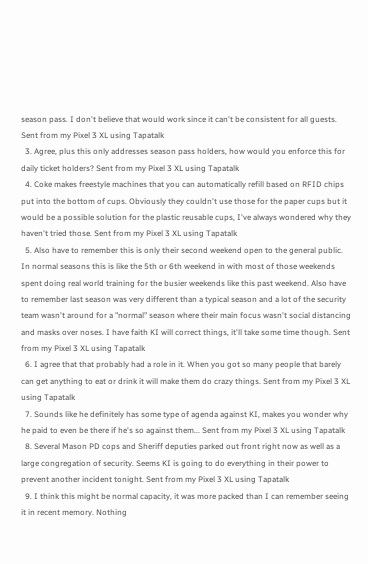season pass. I don't believe that would work since it can't be consistent for all guests. Sent from my Pixel 3 XL using Tapatalk
  3. Agree, plus this only addresses season pass holders, how would you enforce this for daily ticket holders? Sent from my Pixel 3 XL using Tapatalk
  4. Coke makes freestyle machines that you can automatically refill based on RFID chips put into the bottom of cups. Obviously they couldn't use those for the paper cups but it would be a possible solution for the plastic reusable cups, I've always wondered why they haven't tried those. Sent from my Pixel 3 XL using Tapatalk
  5. Also have to remember this is only their second weekend open to the general public. In normal seasons this is like the 5th or 6th weekend in with most of those weekends spent doing real world training for the busier weekends like this past weekend. Also have to remember last season was very different than a typical season and a lot of the security team wasn't around for a "normal" season where their main focus wasn't social distancing and masks over noses. I have faith KI will correct things, it'll take some time though. Sent from my Pixel 3 XL using Tapatalk
  6. I agree that that probably had a role in it. When you got so many people that barely can get anything to eat or drink it will make them do crazy things. Sent from my Pixel 3 XL using Tapatalk
  7. Sounds like he definitely has some type of agenda against KI, makes you wonder why he paid to even be there if he's so against them... Sent from my Pixel 3 XL using Tapatalk
  8. Several Mason PD cops and Sheriff deputies parked out front right now as well as a large congregation of security. Seems KI is going to do everything in their power to prevent another incident tonight. Sent from my Pixel 3 XL using Tapatalk
  9. I think this might be normal capacity, it was more packed than I can remember seeing it in recent memory. Nothing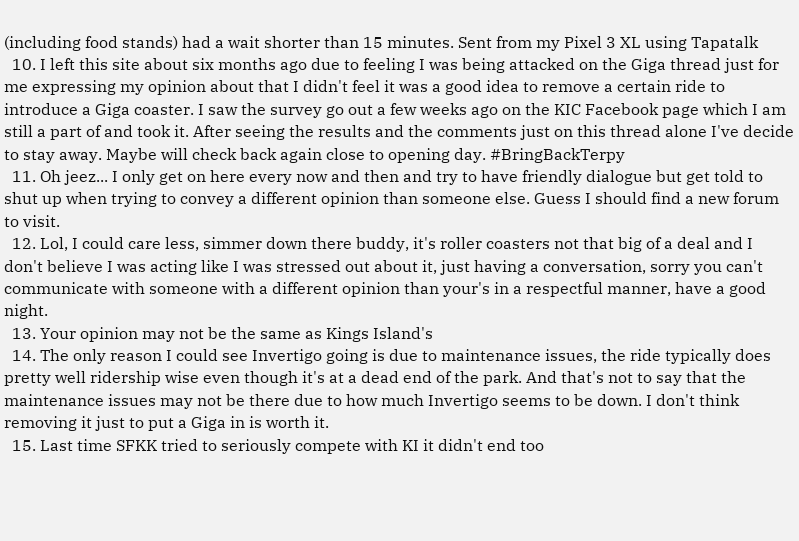(including food stands) had a wait shorter than 15 minutes. Sent from my Pixel 3 XL using Tapatalk
  10. I left this site about six months ago due to feeling I was being attacked on the Giga thread just for me expressing my opinion about that I didn't feel it was a good idea to remove a certain ride to introduce a Giga coaster. I saw the survey go out a few weeks ago on the KIC Facebook page which I am still a part of and took it. After seeing the results and the comments just on this thread alone I've decide to stay away. Maybe will check back again close to opening day. #BringBackTerpy
  11. Oh jeez... I only get on here every now and then and try to have friendly dialogue but get told to shut up when trying to convey a different opinion than someone else. Guess I should find a new forum to visit.
  12. Lol, I could care less, simmer down there buddy, it's roller coasters not that big of a deal and I don't believe I was acting like I was stressed out about it, just having a conversation, sorry you can't communicate with someone with a different opinion than your's in a respectful manner, have a good night.
  13. Your opinion may not be the same as Kings Island's
  14. The only reason I could see Invertigo going is due to maintenance issues, the ride typically does pretty well ridership wise even though it's at a dead end of the park. And that's not to say that the maintenance issues may not be there due to how much Invertigo seems to be down. I don't think removing it just to put a Giga in is worth it.
  15. Last time SFKK tried to seriously compete with KI it didn't end too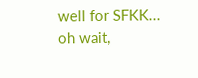well for SFKK... oh wait,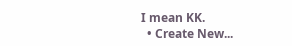I mean KK.
  • Create New...